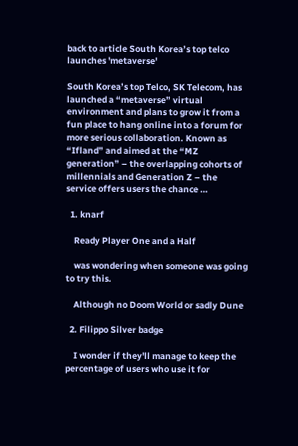back to article South Korea’s top telco launches 'metaverse'

South Korea’s top Telco, SK Telecom, has launched a “metaverse” virtual environment and plans to grow it from a fun place to hang online into a forum for more serious collaboration. Known as “Ifland” and aimed at the “MZ generation” – the overlapping cohorts of millennials and Generation Z – the service offers users the chance …

  1. knarf

    Ready Player One and a Half

    was wondering when someone was going to try this.

    Although no Doom World or sadly Dune

  2. Filippo Silver badge

    I wonder if they'll manage to keep the percentage of users who use it for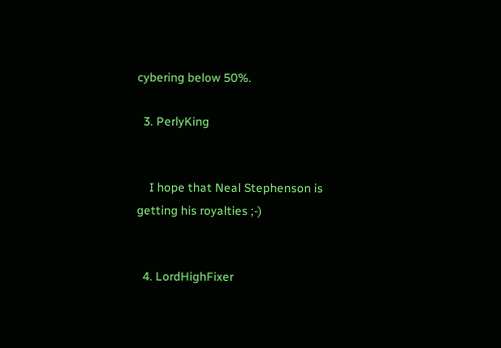cybering below 50%.

  3. PerlyKing


    I hope that Neal Stephenson is getting his royalties ;-)


  4. LordHighFixer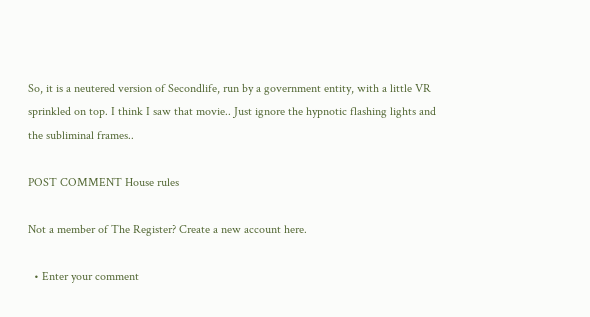So, it is a neutered version of Secondlife, run by a government entity, with a little VR sprinkled on top. I think I saw that movie.. Just ignore the hypnotic flashing lights and the subliminal frames..

POST COMMENT House rules

Not a member of The Register? Create a new account here.

  • Enter your comment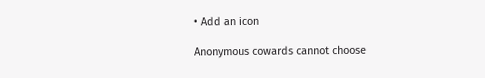• Add an icon

Anonymous cowards cannot choose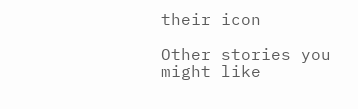their icon

Other stories you might like